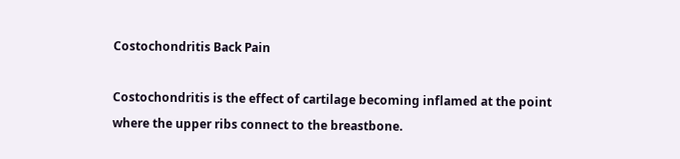Costochondritis Back Pain

Costochondritis is the effect of cartilage becoming inflamed at the point where the upper ribs connect to the breastbone.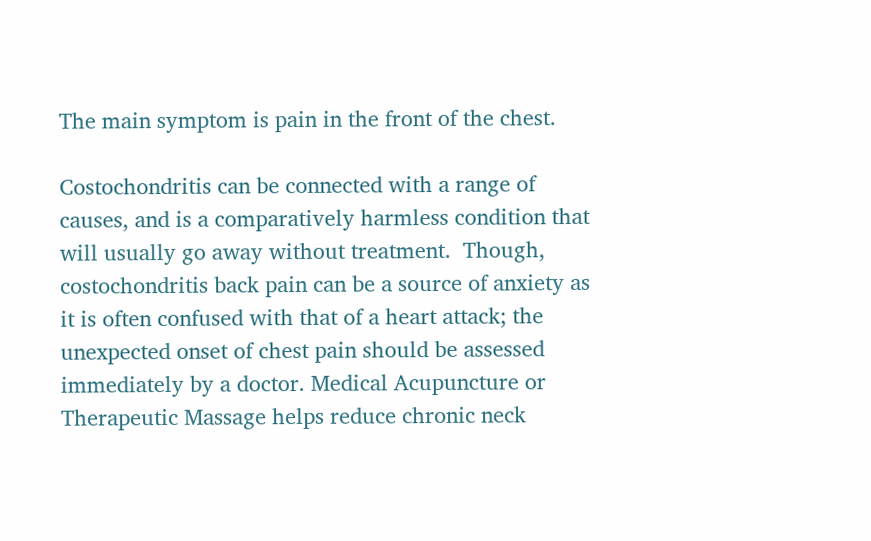The main symptom is pain in the front of the chest.

Costochondritis can be connected with a range of causes, and is a comparatively harmless condition that will usually go away without treatment.  Though, costochondritis back pain can be a source of anxiety as it is often confused with that of a heart attack; the unexpected onset of chest pain should be assessed immediately by a doctor. Medical Acupuncture or Therapeutic Massage helps reduce chronic neck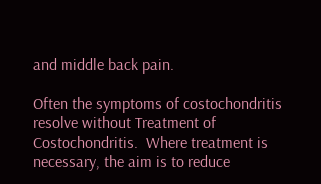and middle back pain.

Often the symptoms of costochondritis resolve without Treatment of Costochondritis.  Where treatment is necessary, the aim is to reduce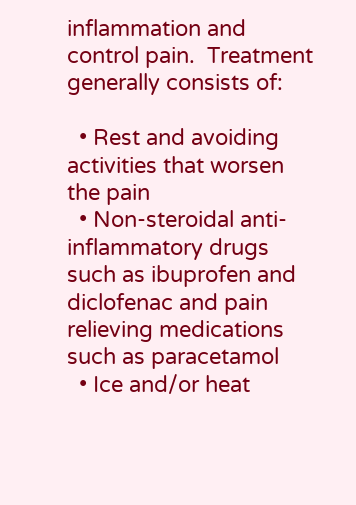inflammation and control pain.  Treatment generally consists of:

  • Rest and avoiding activities that worsen the pain
  • Non-steroidal anti-inflammatory drugs such as ibuprofen and diclofenac and pain relieving medications such as paracetamol
  • Ice and/or heat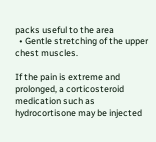packs useful to the area
  • Gentle stretching of the upper chest muscles.

If the pain is extreme and prolonged, a corticosteroid medication such as hydrocortisone may be injected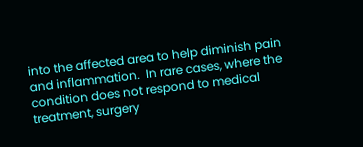into the affected area to help diminish pain and inflammation.  In rare cases, where the condition does not respond to medical treatment, surgery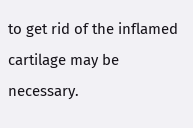to get rid of the inflamed cartilage may be necessary.